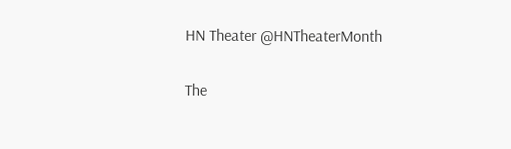HN Theater @HNTheaterMonth

The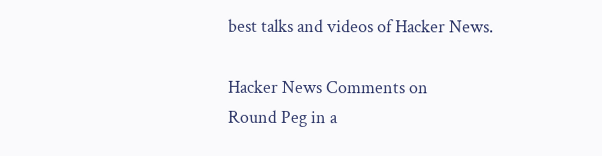best talks and videos of Hacker News.

Hacker News Comments on
Round Peg in a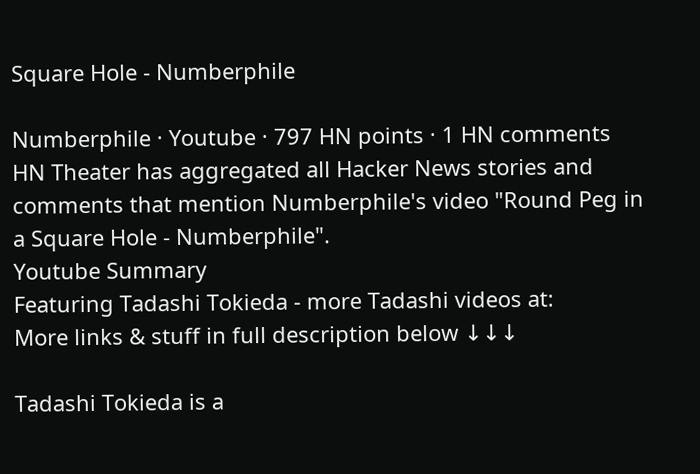Square Hole - Numberphile

Numberphile · Youtube · 797 HN points · 1 HN comments
HN Theater has aggregated all Hacker News stories and comments that mention Numberphile's video "Round Peg in a Square Hole - Numberphile".
Youtube Summary
Featuring Tadashi Tokieda - more Tadashi videos at:
More links & stuff in full description below ↓↓↓

Tadashi Tokieda is a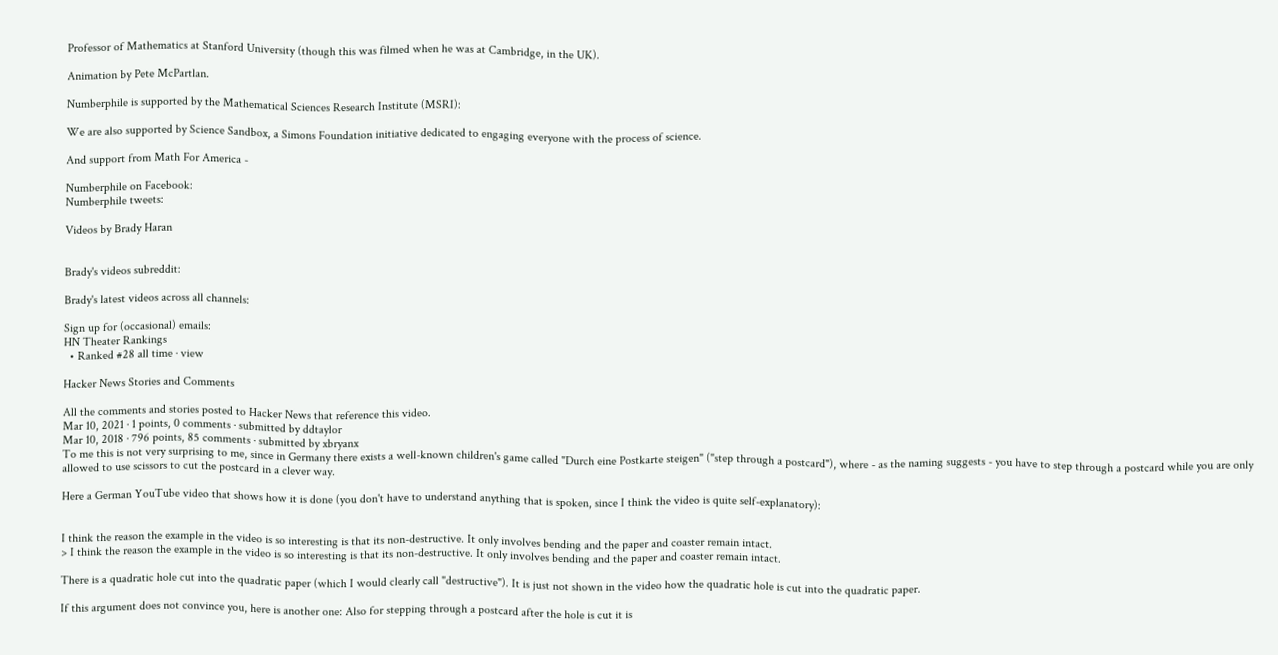Professor of Mathematics at Stanford University (though this was filmed when he was at Cambridge, in the UK).

Animation by Pete McPartlan.

Numberphile is supported by the Mathematical Sciences Research Institute (MSRI):

We are also supported by Science Sandbox, a Simons Foundation initiative dedicated to engaging everyone with the process of science.

And support from Math For America -

Numberphile on Facebook:
Numberphile tweets:

Videos by Brady Haran


Brady's videos subreddit:

Brady's latest videos across all channels:

Sign up for (occasional) emails:
HN Theater Rankings
  • Ranked #28 all time · view

Hacker News Stories and Comments

All the comments and stories posted to Hacker News that reference this video.
Mar 10, 2021 · 1 points, 0 comments · submitted by ddtaylor
Mar 10, 2018 · 796 points, 85 comments · submitted by xbryanx
To me this is not very surprising to me, since in Germany there exists a well-known children's game called "Durch eine Postkarte steigen" ("step through a postcard"), where - as the naming suggests - you have to step through a postcard while you are only allowed to use scissors to cut the postcard in a clever way.

Here a German YouTube video that shows how it is done (you don't have to understand anything that is spoken, since I think the video is quite self-explanatory):


I think the reason the example in the video is so interesting is that its non-destructive. It only involves bending and the paper and coaster remain intact.
> I think the reason the example in the video is so interesting is that its non-destructive. It only involves bending and the paper and coaster remain intact.

There is a quadratic hole cut into the quadratic paper (which I would clearly call "destructive"). It is just not shown in the video how the quadratic hole is cut into the quadratic paper.

If this argument does not convince you, here is another one: Also for stepping through a postcard after the hole is cut it is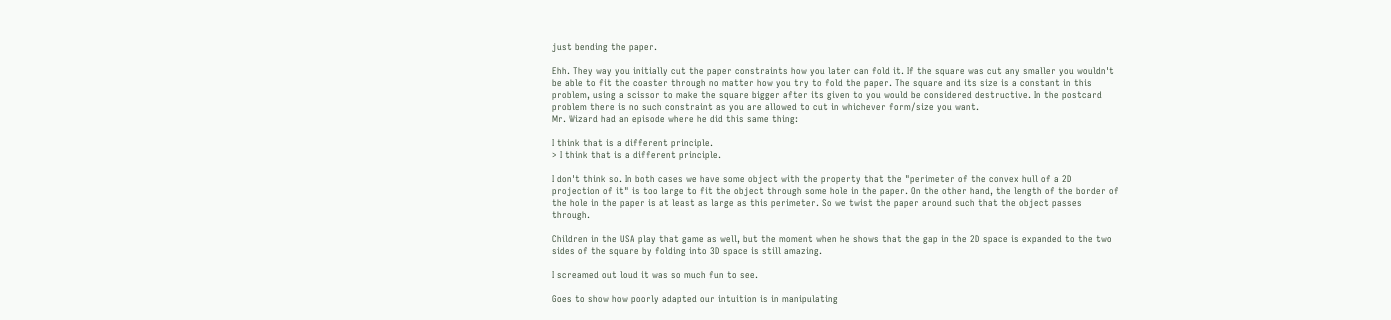just bending the paper.

Ehh. They way you initially cut the paper constraints how you later can fold it. If the square was cut any smaller you wouldn't be able to fit the coaster through no matter how you try to fold the paper. The square and its size is a constant in this problem, using a scissor to make the square bigger after its given to you would be considered destructive. In the postcard problem there is no such constraint as you are allowed to cut in whichever form/size you want.
Mr. Wizard had an episode where he did this same thing:

I think that is a different principle.
> I think that is a different principle.

I don't think so. In both cases we have some object with the property that the "perimeter of the convex hull of a 2D projection of it" is too large to fit the object through some hole in the paper. On the other hand, the length of the border of the hole in the paper is at least as large as this perimeter. So we twist the paper around such that the object passes through.

Children in the USA play that game as well, but the moment when he shows that the gap in the 2D space is expanded to the two sides of the square by folding into 3D space is still amazing.

I screamed out loud it was so much fun to see.

Goes to show how poorly adapted our intuition is in manipulating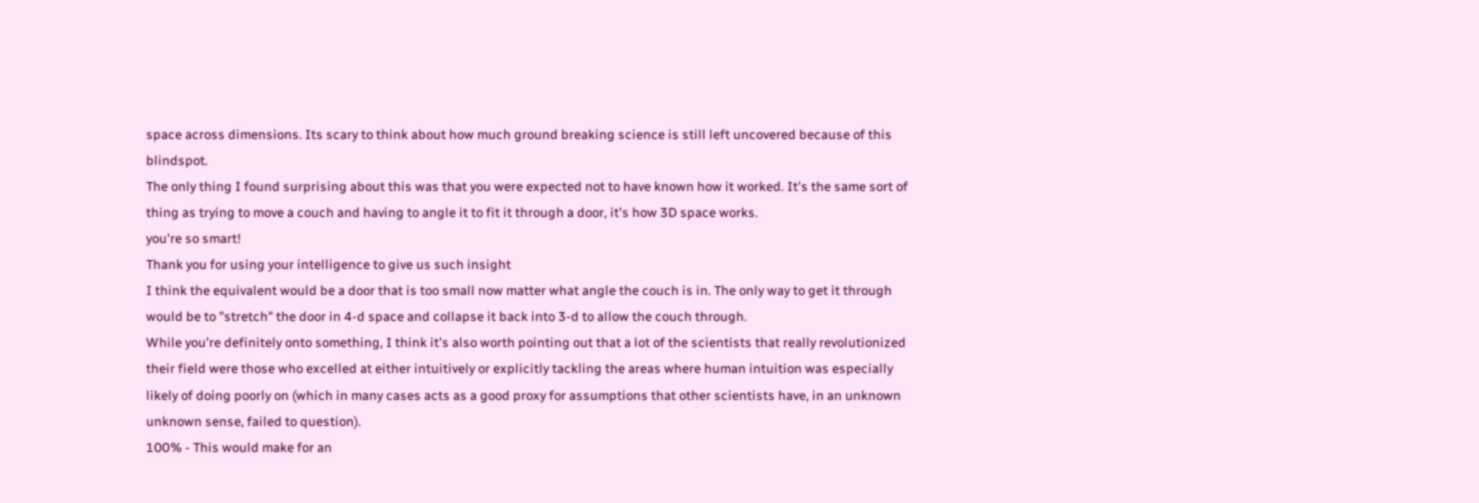space across dimensions. Its scary to think about how much ground breaking science is still left uncovered because of this blindspot.
The only thing I found surprising about this was that you were expected not to have known how it worked. It's the same sort of thing as trying to move a couch and having to angle it to fit it through a door, it's how 3D space works.
you're so smart!
Thank you for using your intelligence to give us such insight
I think the equivalent would be a door that is too small now matter what angle the couch is in. The only way to get it through would be to "stretch" the door in 4-d space and collapse it back into 3-d to allow the couch through.
While you're definitely onto something, I think it's also worth pointing out that a lot of the scientists that really revolutionized their field were those who excelled at either intuitively or explicitly tackling the areas where human intuition was especially likely of doing poorly on (which in many cases acts as a good proxy for assumptions that other scientists have, in an unknown unknown sense, failed to question).
100% - This would make for an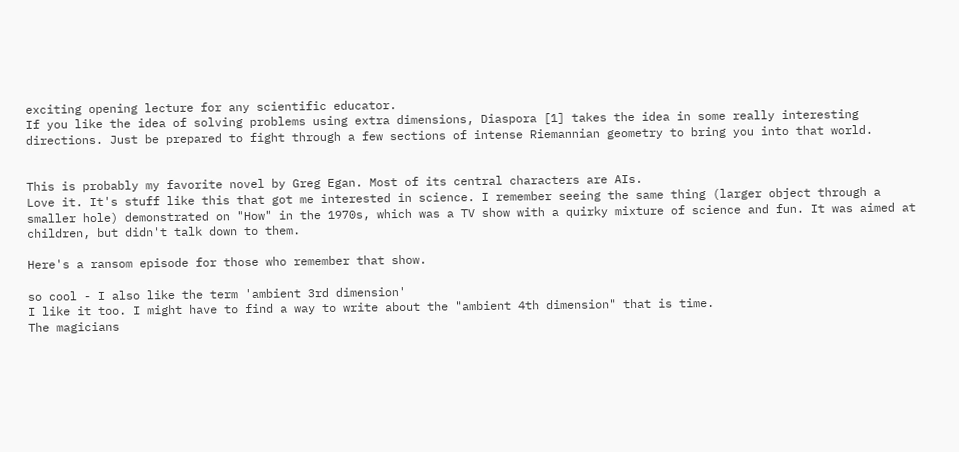exciting opening lecture for any scientific educator.
If you like the idea of solving problems using extra dimensions, Diaspora [1] takes the idea in some really interesting directions. Just be prepared to fight through a few sections of intense Riemannian geometry to bring you into that world.


This is probably my favorite novel by Greg Egan. Most of its central characters are AIs.
Love it. It's stuff like this that got me interested in science. I remember seeing the same thing (larger object through a smaller hole) demonstrated on "How" in the 1970s, which was a TV show with a quirky mixture of science and fun. It was aimed at children, but didn't talk down to them.

Here's a ransom episode for those who remember that show.

so cool - I also like the term 'ambient 3rd dimension'
I like it too. I might have to find a way to write about the "ambient 4th dimension" that is time.
The magicians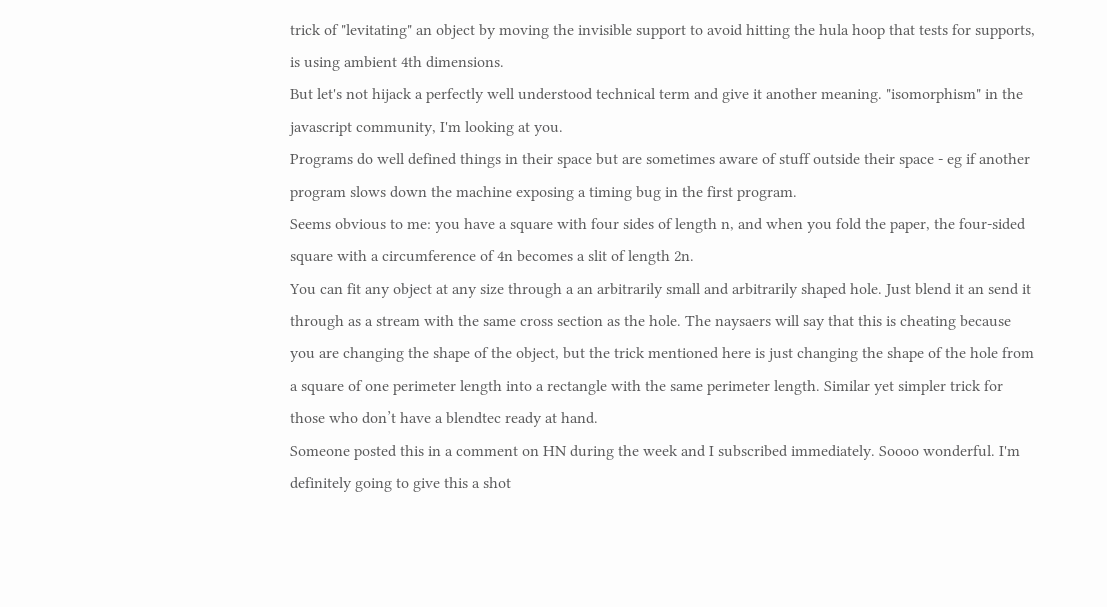trick of "levitating" an object by moving the invisible support to avoid hitting the hula hoop that tests for supports, is using ambient 4th dimensions.
But let's not hijack a perfectly well understood technical term and give it another meaning. "isomorphism" in the javascript community, I'm looking at you.
Programs do well defined things in their space but are sometimes aware of stuff outside their space - eg if another program slows down the machine exposing a timing bug in the first program.
Seems obvious to me: you have a square with four sides of length n, and when you fold the paper, the four-sided square with a circumference of 4n becomes a slit of length 2n.
You can fit any object at any size through a an arbitrarily small and arbitrarily shaped hole. Just blend it an send it through as a stream with the same cross section as the hole. The naysaers will say that this is cheating because you are changing the shape of the object, but the trick mentioned here is just changing the shape of the hole from a square of one perimeter length into a rectangle with the same perimeter length. Similar yet simpler trick for those who don’t have a blendtec ready at hand.
Someone posted this in a comment on HN during the week and I subscribed immediately. Soooo wonderful. I'm definitely going to give this a shot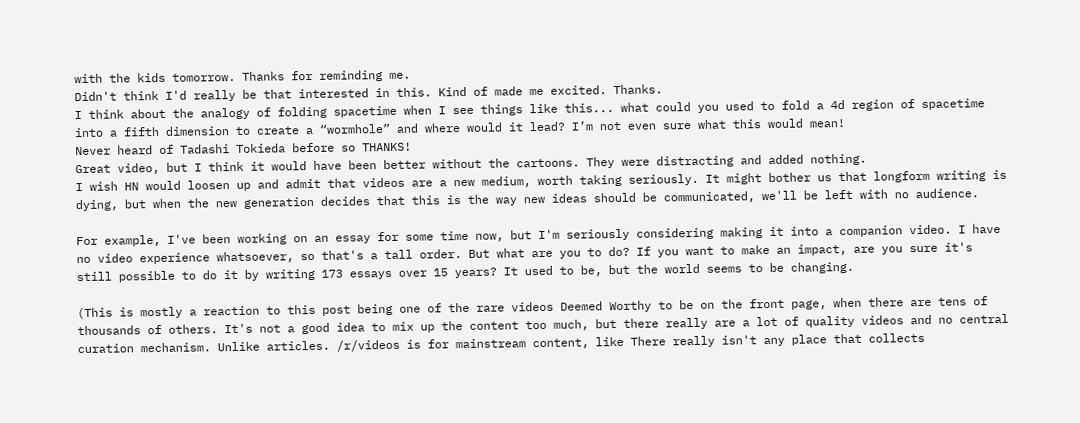with the kids tomorrow. Thanks for reminding me.
Didn't think I'd really be that interested in this. Kind of made me excited. Thanks.
I think about the analogy of folding spacetime when I see things like this... what could you used to fold a 4d region of spacetime into a fifth dimension to create a “wormhole” and where would it lead? I’m not even sure what this would mean!
Never heard of Tadashi Tokieda before so THANKS!
Great video, but I think it would have been better without the cartoons. They were distracting and added nothing.
I wish HN would loosen up and admit that videos are a new medium, worth taking seriously. It might bother us that longform writing is dying, but when the new generation decides that this is the way new ideas should be communicated, we'll be left with no audience.

For example, I've been working on an essay for some time now, but I'm seriously considering making it into a companion video. I have no video experience whatsoever, so that's a tall order. But what are you to do? If you want to make an impact, are you sure it's still possible to do it by writing 173 essays over 15 years? It used to be, but the world seems to be changing.

(This is mostly a reaction to this post being one of the rare videos Deemed Worthy to be on the front page, when there are tens of thousands of others. It's not a good idea to mix up the content too much, but there really are a lot of quality videos and no central curation mechanism. Unlike articles. /r/videos is for mainstream content, like There really isn't any place that collects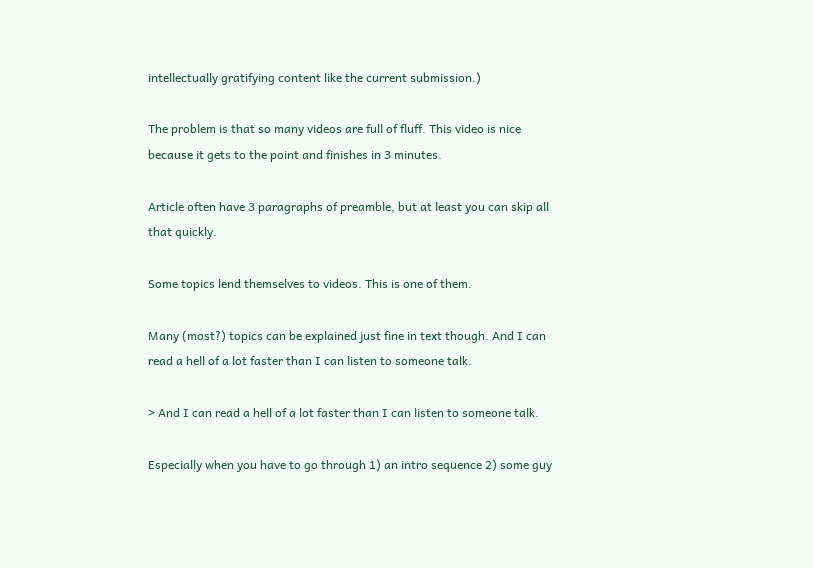intellectually gratifying content like the current submission.)

The problem is that so many videos are full of fluff. This video is nice because it gets to the point and finishes in 3 minutes.

Article often have 3 paragraphs of preamble, but at least you can skip all that quickly.

Some topics lend themselves to videos. This is one of them.

Many (most?) topics can be explained just fine in text though. And I can read a hell of a lot faster than I can listen to someone talk.

> And I can read a hell of a lot faster than I can listen to someone talk.

Especially when you have to go through 1) an intro sequence 2) some guy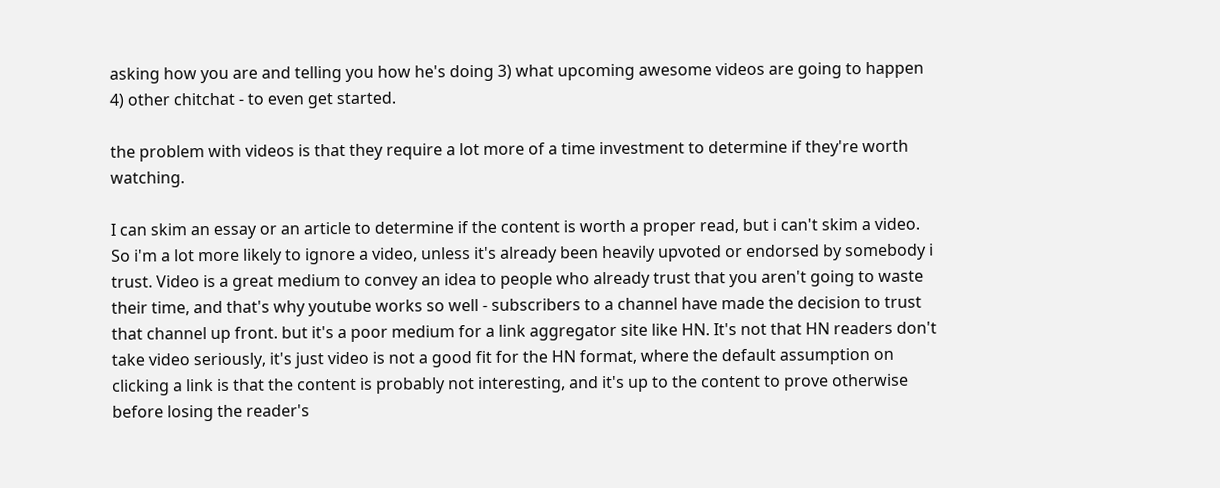asking how you are and telling you how he's doing 3) what upcoming awesome videos are going to happen 4) other chitchat - to even get started.

the problem with videos is that they require a lot more of a time investment to determine if they're worth watching.

I can skim an essay or an article to determine if the content is worth a proper read, but i can't skim a video. So i'm a lot more likely to ignore a video, unless it's already been heavily upvoted or endorsed by somebody i trust. Video is a great medium to convey an idea to people who already trust that you aren't going to waste their time, and that's why youtube works so well - subscribers to a channel have made the decision to trust that channel up front. but it's a poor medium for a link aggregator site like HN. It's not that HN readers don't take video seriously, it's just video is not a good fit for the HN format, where the default assumption on clicking a link is that the content is probably not interesting, and it's up to the content to prove otherwise before losing the reader's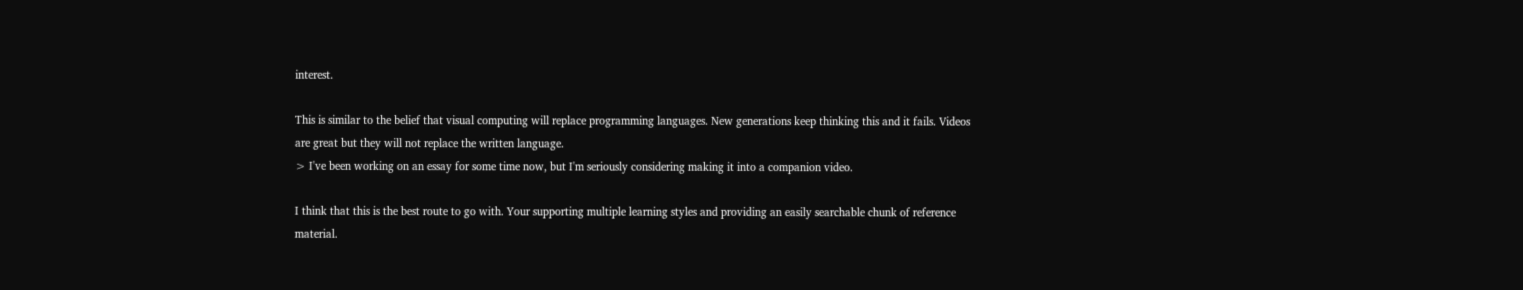interest.

This is similar to the belief that visual computing will replace programming languages. New generations keep thinking this and it fails. Videos are great but they will not replace the written language.
> I've been working on an essay for some time now, but I'm seriously considering making it into a companion video.

I think that this is the best route to go with. Your supporting multiple learning styles and providing an easily searchable chunk of reference material.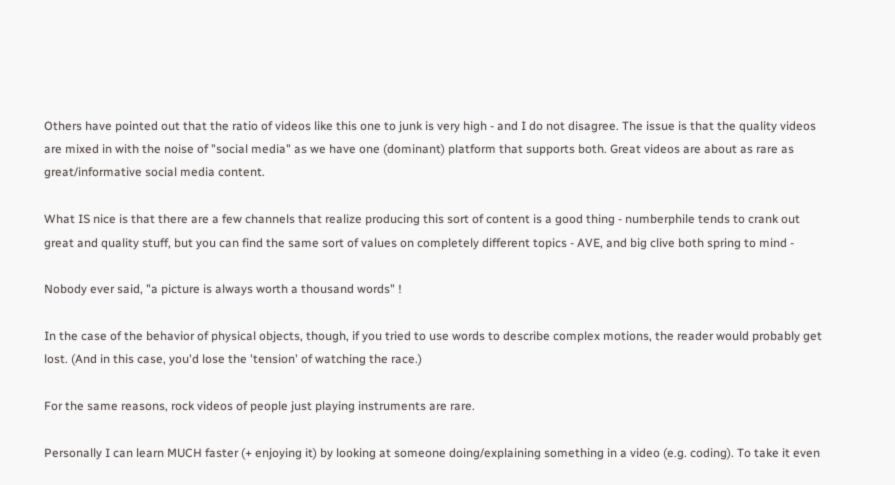Others have pointed out that the ratio of videos like this one to junk is very high - and I do not disagree. The issue is that the quality videos are mixed in with the noise of "social media" as we have one (dominant) platform that supports both. Great videos are about as rare as great/informative social media content.

What IS nice is that there are a few channels that realize producing this sort of content is a good thing - numberphile tends to crank out great and quality stuff, but you can find the same sort of values on completely different topics - AVE, and big clive both spring to mind -

Nobody ever said, "a picture is always worth a thousand words" !

In the case of the behavior of physical objects, though, if you tried to use words to describe complex motions, the reader would probably get lost. (And in this case, you'd lose the 'tension' of watching the race.)

For the same reasons, rock videos of people just playing instruments are rare.

Personally I can learn MUCH faster (+ enjoying it) by looking at someone doing/explaining something in a video (e.g. coding). To take it even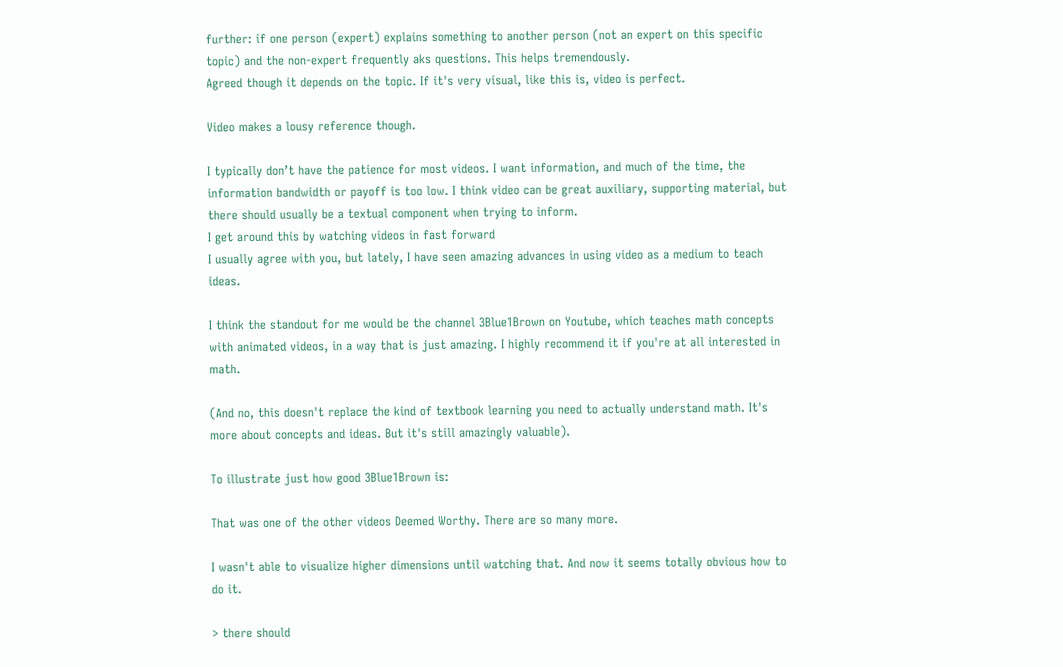further: if one person (expert) explains something to another person (not an expert on this specific topic) and the non-expert frequently aks questions. This helps tremendously.
Agreed though it depends on the topic. If it's very visual, like this is, video is perfect.

Video makes a lousy reference though.

I typically don’t have the patience for most videos. I want information, and much of the time, the information bandwidth or payoff is too low. I think video can be great auxiliary, supporting material, but there should usually be a textual component when trying to inform.
I get around this by watching videos in fast forward
I usually agree with you, but lately, I have seen amazing advances in using video as a medium to teach ideas.

I think the standout for me would be the channel 3Blue1Brown on Youtube, which teaches math concepts with animated videos, in a way that is just amazing. I highly recommend it if you're at all interested in math.

(And no, this doesn't replace the kind of textbook learning you need to actually understand math. It's more about concepts and ideas. But it's still amazingly valuable).

To illustrate just how good 3Blue1Brown is:

That was one of the other videos Deemed Worthy. There are so many more.

I wasn't able to visualize higher dimensions until watching that. And now it seems totally obvious how to do it.

> there should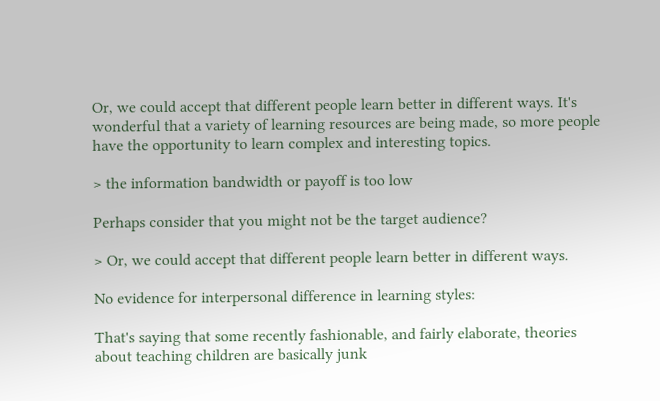Or, we could accept that different people learn better in different ways. It's wonderful that a variety of learning resources are being made, so more people have the opportunity to learn complex and interesting topics.

> the information bandwidth or payoff is too low

Perhaps consider that you might not be the target audience?

> Or, we could accept that different people learn better in different ways.

No evidence for interpersonal difference in learning styles:

That's saying that some recently fashionable, and fairly elaborate, theories about teaching children are basically junk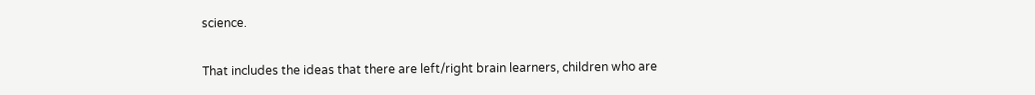science.

That includes the ideas that there are left/right brain learners, children who are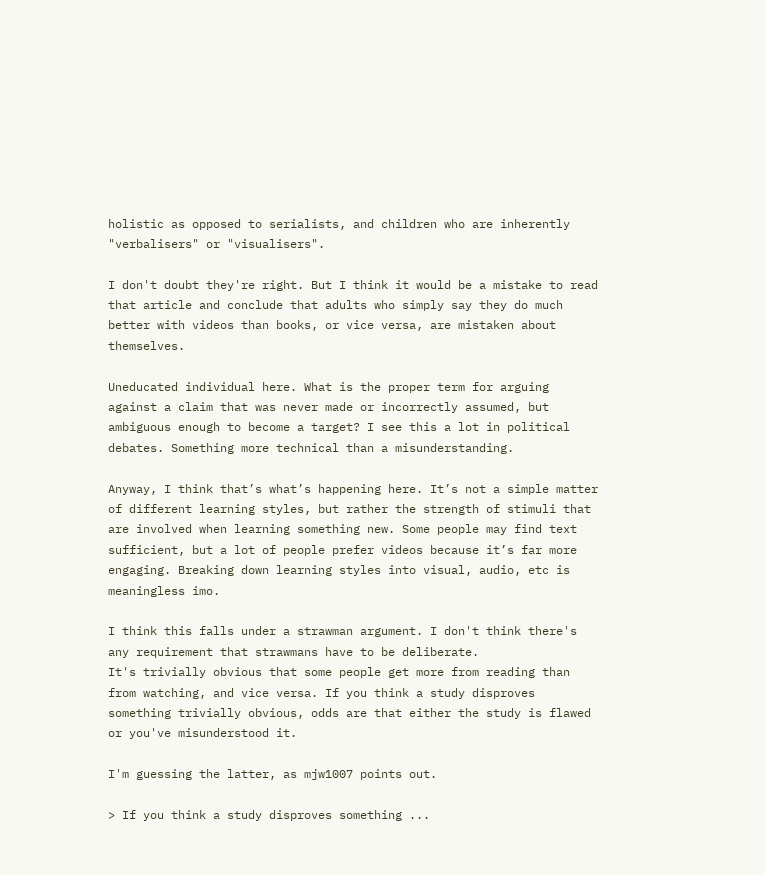holistic as opposed to serialists, and children who are inherently "verbalisers" or "visualisers".

I don't doubt they're right. But I think it would be a mistake to read that article and conclude that adults who simply say they do much better with videos than books, or vice versa, are mistaken about themselves.

Uneducated individual here. What is the proper term for arguing against a claim that was never made or incorrectly assumed, but ambiguous enough to become a target? I see this a lot in political debates. Something more technical than a misunderstanding.

Anyway, I think that’s what’s happening here. It’s not a simple matter of different learning styles, but rather the strength of stimuli that are involved when learning something new. Some people may find text sufficient, but a lot of people prefer videos because it’s far more engaging. Breaking down learning styles into visual, audio, etc is meaningless imo.

I think this falls under a strawman argument. I don't think there's any requirement that strawmans have to be deliberate.
It's trivially obvious that some people get more from reading than from watching, and vice versa. If you think a study disproves something trivially obvious, odds are that either the study is flawed or you've misunderstood it.

I'm guessing the latter, as mjw1007 points out.

> If you think a study disproves something ...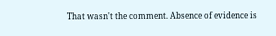That wasn't the comment. Absence of evidence is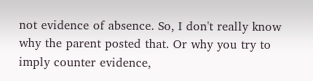not evidence of absence. So, I don't really know why the parent posted that. Or why you try to imply counter evidence,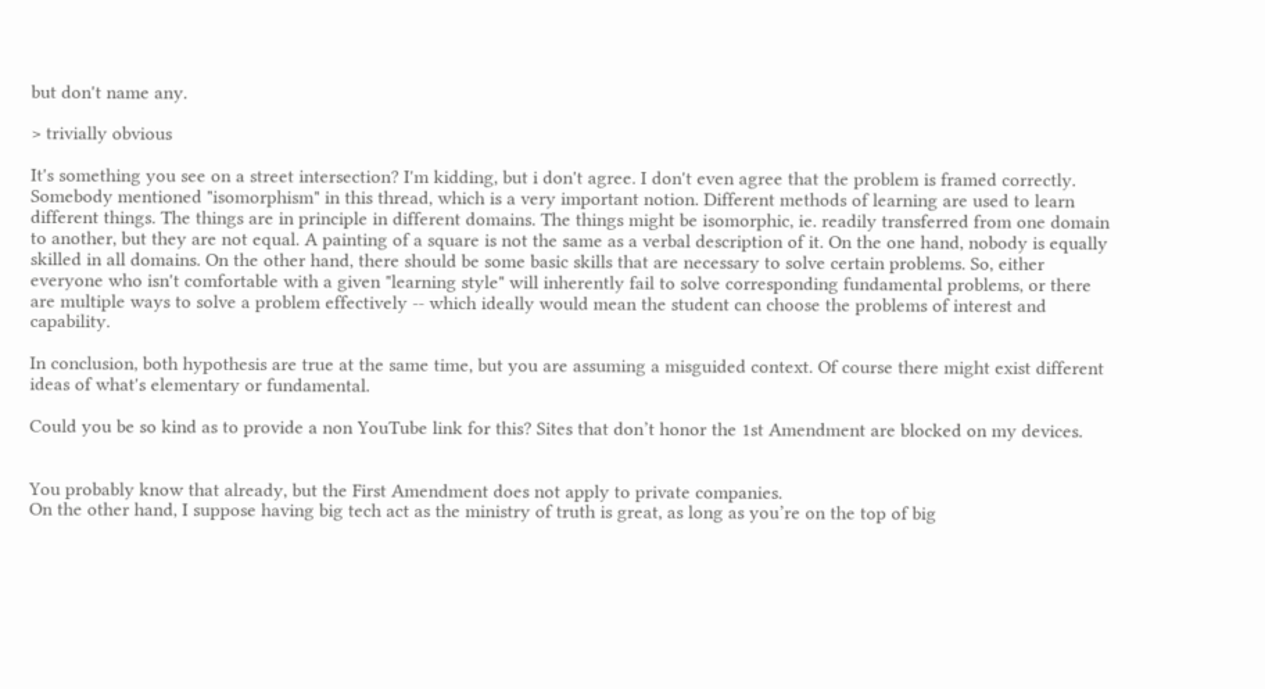but don't name any.

> trivially obvious

It's something you see on a street intersection? I'm kidding, but i don't agree. I don't even agree that the problem is framed correctly. Somebody mentioned "isomorphism" in this thread, which is a very important notion. Different methods of learning are used to learn different things. The things are in principle in different domains. The things might be isomorphic, ie. readily transferred from one domain to another, but they are not equal. A painting of a square is not the same as a verbal description of it. On the one hand, nobody is equally skilled in all domains. On the other hand, there should be some basic skills that are necessary to solve certain problems. So, either everyone who isn't comfortable with a given "learning style" will inherently fail to solve corresponding fundamental problems, or there are multiple ways to solve a problem effectively -- which ideally would mean the student can choose the problems of interest and capability.

In conclusion, both hypothesis are true at the same time, but you are assuming a misguided context. Of course there might exist different ideas of what's elementary or fundamental.

Could you be so kind as to provide a non YouTube link for this? Sites that don’t honor the 1st Amendment are blocked on my devices.


You probably know that already, but the First Amendment does not apply to private companies.
On the other hand, I suppose having big tech act as the ministry of truth is great, as long as you’re on the top of big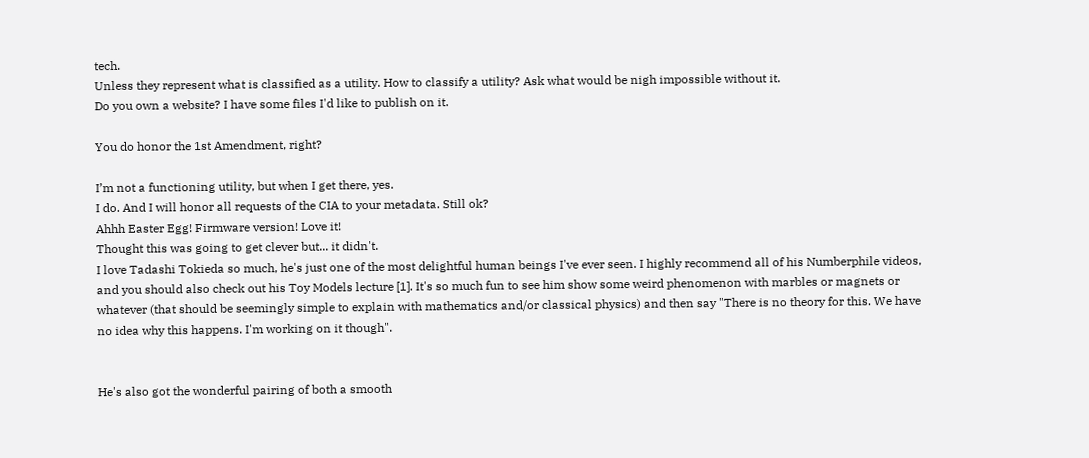tech.
Unless they represent what is classified as a utility. How to classify a utility? Ask what would be nigh impossible without it.
Do you own a website? I have some files I'd like to publish on it.

You do honor the 1st Amendment, right?

I’m not a functioning utility, but when I get there, yes.
I do. And I will honor all requests of the CIA to your metadata. Still ok?
Ahhh Easter Egg! Firmware version! Love it!
Thought this was going to get clever but... it didn't.
I love Tadashi Tokieda so much, he's just one of the most delightful human beings I've ever seen. I highly recommend all of his Numberphile videos, and you should also check out his Toy Models lecture [1]. It's so much fun to see him show some weird phenomenon with marbles or magnets or whatever (that should be seemingly simple to explain with mathematics and/or classical physics) and then say "There is no theory for this. We have no idea why this happens. I'm working on it though".


He's also got the wonderful pairing of both a smooth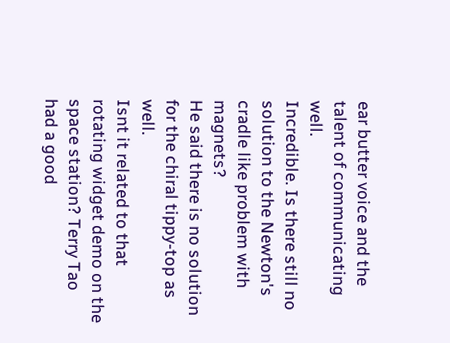ear butter voice and the talent of communicating well.
Incredible. Is there still no solution to the Newton's cradle like problem with magnets?
He said there is no solution for the chiral tippy-top as well.
Isnt it related to that rotating widget demo on the space station? Terry Tao had a good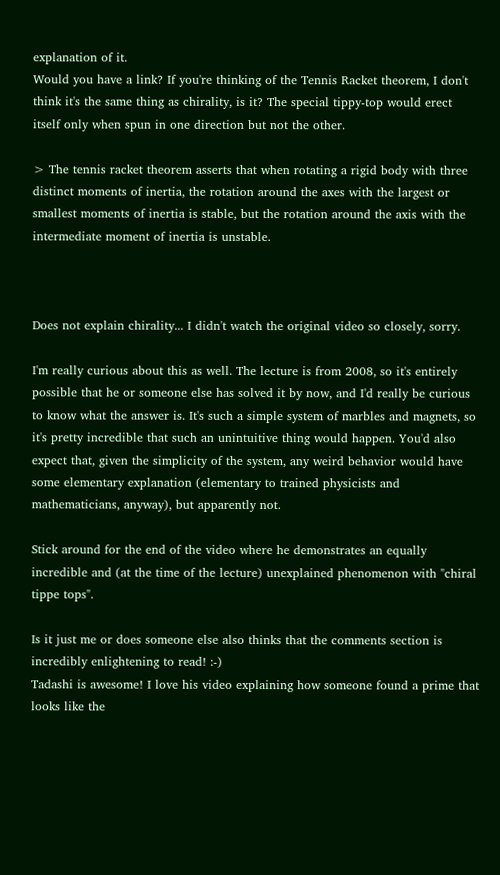explanation of it.
Would you have a link? If you're thinking of the Tennis Racket theorem, I don't think it's the same thing as chirality, is it? The special tippy-top would erect itself only when spun in one direction but not the other.

> The tennis racket theorem asserts that when rotating a rigid body with three distinct moments of inertia, the rotation around the axes with the largest or smallest moments of inertia is stable, but the rotation around the axis with the intermediate moment of inertia is unstable.



Does not explain chirality... I didn't watch the original video so closely, sorry.

I'm really curious about this as well. The lecture is from 2008, so it's entirely possible that he or someone else has solved it by now, and I'd really be curious to know what the answer is. It's such a simple system of marbles and magnets, so it's pretty incredible that such an unintuitive thing would happen. You'd also expect that, given the simplicity of the system, any weird behavior would have some elementary explanation (elementary to trained physicists and mathematicians, anyway), but apparently not.

Stick around for the end of the video where he demonstrates an equally incredible and (at the time of the lecture) unexplained phenomenon with "chiral tippe tops".

Is it just me or does someone else also thinks that the comments section is incredibly enlightening to read! :-)
Tadashi is awesome! I love his video explaining how someone found a prime that looks like the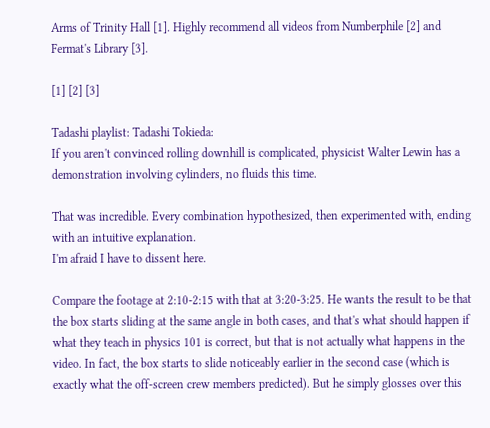Arms of Trinity Hall [1]. Highly recommend all videos from Numberphile [2] and Fermat's Library [3].

[1] [2] [3]

Tadashi playlist: Tadashi Tokieda:
If you aren't convinced rolling downhill is complicated, physicist Walter Lewin has a demonstration involving cylinders, no fluids this time.

That was incredible. Every combination hypothesized, then experimented with, ending with an intuitive explanation.
I'm afraid I have to dissent here.

Compare the footage at 2:10-2:15 with that at 3:20-3:25. He wants the result to be that the box starts sliding at the same angle in both cases, and that's what should happen if what they teach in physics 101 is correct, but that is not actually what happens in the video. In fact, the box starts to slide noticeably earlier in the second case (which is exactly what the off-screen crew members predicted). But he simply glosses over this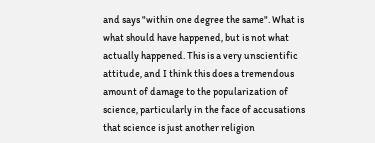and says "within one degree the same". What is what should have happened, but is not what actually happened. This is a very unscientific attitude, and I think this does a tremendous amount of damage to the popularization of science, particularly in the face of accusations that science is just another religion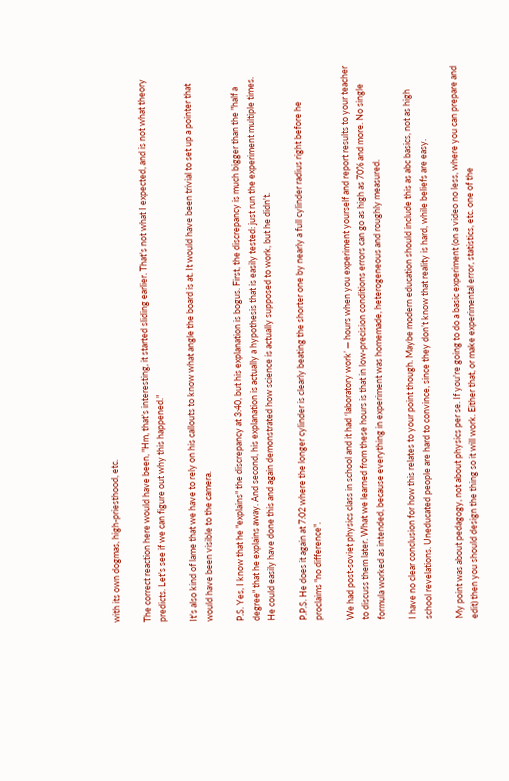with its own dogmas, high-priesthood, etc.

The correct reaction here would have been, "Hm, that's interesting, it started sliding earlier. That's not what I expected, and is not what theory predicts. Let's see if we can figure out why this happened."

It's also kind of lame that we have to rely on his callouts to know what angle the board is at. It would have been trivial to set up a pointer that would have been visible to the camera.

P.S. Yes, I know that he "explains" the discrepancy at 3:40, but his explanation is bogus. First, the discrepancy is much bigger than the "half a degree" that he explains away. And second, his explanation is actually a hypothesis that is easily tested: just run the experiment multiple times. He could easily have done this and again demonstrated how science is actually supposed to work, but he didn't.

P.P.S. He does it again at 7:02 where the longer cylinder is clearly beating the shorter one by nearly a full cylinder radius right before he proclaims "no difference".

We had post-soviet physics class in school and it had ‘laboratory work’ — hours when you experiment yourself and report results to your teacher to discuss them later. What we learned from these hours is that in low-precision conditions errors can go as high as 70% and more. No single formula worked as intended, because everything in experiment was homemade, heterogeneous and roughly measured.

I have no clear conclusion for how this relates to your point though. Maybe modern education should include this as abc basics, not as high school revelations. Uneducated people are hard to convince, since they don’t know that reality is hard, while beliefs are easy.

My point was about pedagogy, not about physics per se. If you're going to do a basic experiment (on a video no less, where you can prepare and edit) then you should design the thing so it will work. Either that, or make experimental error, statistics, etc. one of the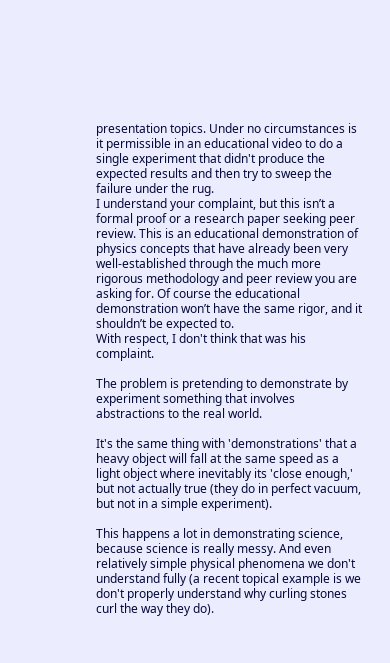presentation topics. Under no circumstances is it permissible in an educational video to do a single experiment that didn't produce the expected results and then try to sweep the failure under the rug.
I understand your complaint, but this isn’t a formal proof or a research paper seeking peer review. This is an educational demonstration of physics concepts that have already been very well-established through the much more rigorous methodology and peer review you are asking for. Of course the educational demonstration won’t have the same rigor, and it shouldn’t be expected to.
With respect, I don't think that was his complaint.

The problem is pretending to demonstrate by experiment something that involves abstractions to the real world.

It's the same thing with 'demonstrations' that a heavy object will fall at the same speed as a light object where inevitably its 'close enough,' but not actually true (they do in perfect vacuum, but not in a simple experiment).

This happens a lot in demonstrating science, because science is really messy. And even relatively simple physical phenomena we don't understand fully (a recent topical example is we don't properly understand why curling stones curl the way they do).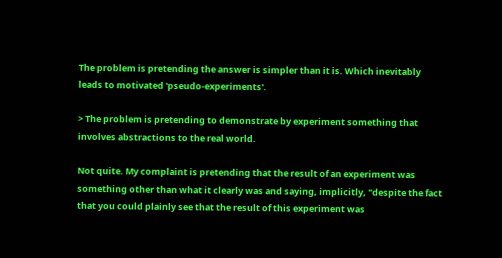The problem is pretending the answer is simpler than it is. Which inevitably leads to motivated 'pseudo-experiments'.

> The problem is pretending to demonstrate by experiment something that involves abstractions to the real world.

Not quite. My complaint is pretending that the result of an experiment was something other than what it clearly was and saying, implicitly, "despite the fact that you could plainly see that the result of this experiment was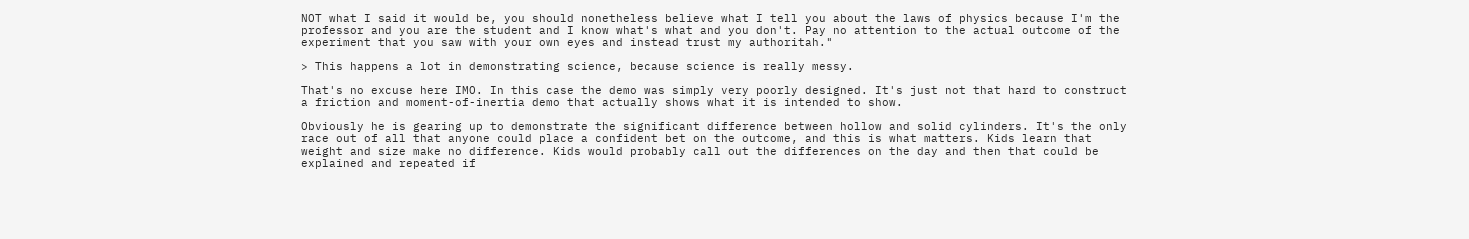NOT what I said it would be, you should nonetheless believe what I tell you about the laws of physics because I'm the professor and you are the student and I know what's what and you don't. Pay no attention to the actual outcome of the experiment that you saw with your own eyes and instead trust my authoritah."

> This happens a lot in demonstrating science, because science is really messy.

That's no excuse here IMO. In this case the demo was simply very poorly designed. It's just not that hard to construct a friction and moment-of-inertia demo that actually shows what it is intended to show.

Obviously he is gearing up to demonstrate the significant difference between hollow and solid cylinders. It's the only race out of all that anyone could place a confident bet on the outcome, and this is what matters. Kids learn that weight and size make no difference. Kids would probably call out the differences on the day and then that could be explained and repeated if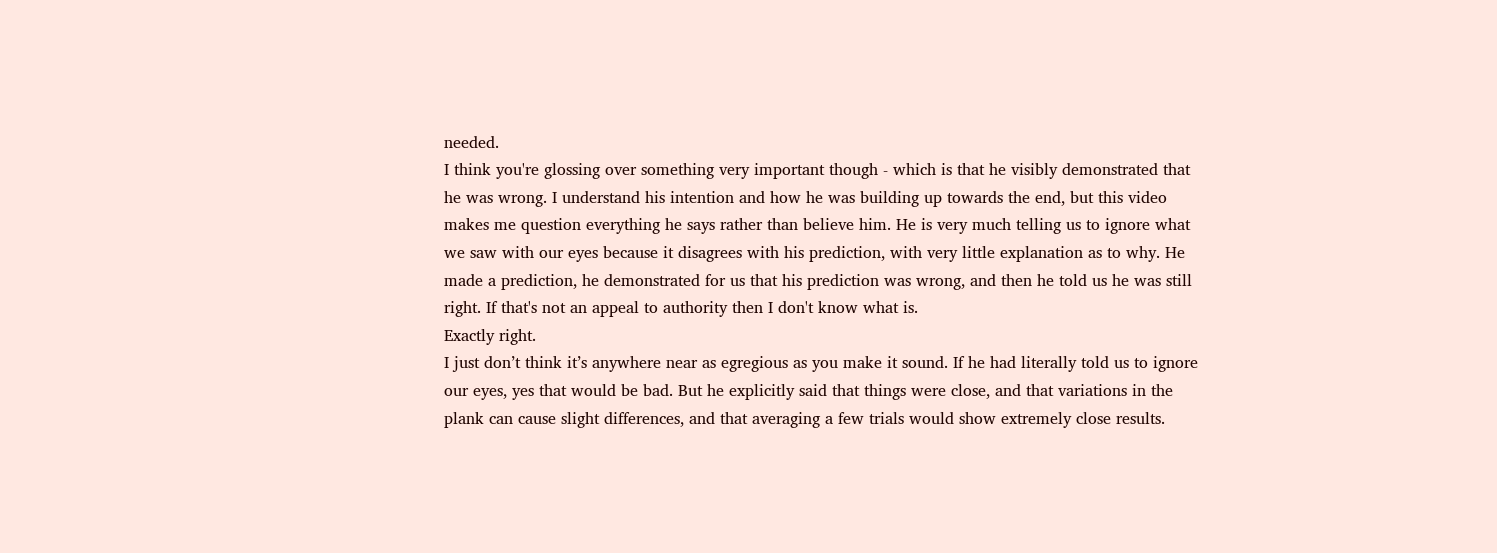needed.
I think you're glossing over something very important though - which is that he visibly demonstrated that he was wrong. I understand his intention and how he was building up towards the end, but this video makes me question everything he says rather than believe him. He is very much telling us to ignore what we saw with our eyes because it disagrees with his prediction, with very little explanation as to why. He made a prediction, he demonstrated for us that his prediction was wrong, and then he told us he was still right. If that's not an appeal to authority then I don't know what is.
Exactly right.
I just don’t think it’s anywhere near as egregious as you make it sound. If he had literally told us to ignore our eyes, yes that would be bad. But he explicitly said that things were close, and that variations in the plank can cause slight differences, and that averaging a few trials would show extremely close results.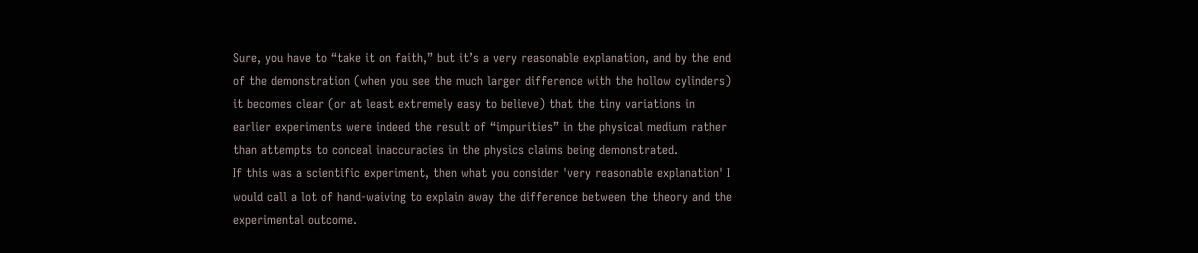Sure, you have to “take it on faith,” but it’s a very reasonable explanation, and by the end of the demonstration (when you see the much larger difference with the hollow cylinders) it becomes clear (or at least extremely easy to believe) that the tiny variations in earlier experiments were indeed the result of “impurities” in the physical medium rather than attempts to conceal inaccuracies in the physics claims being demonstrated.
If this was a scientific experiment, then what you consider 'very reasonable explanation' I would call a lot of hand-waiving to explain away the difference between the theory and the experimental outcome.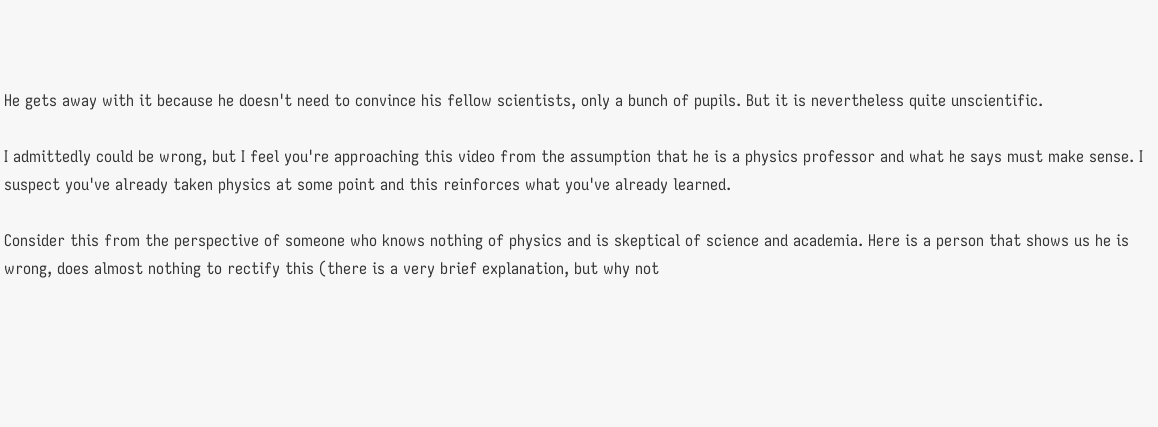He gets away with it because he doesn't need to convince his fellow scientists, only a bunch of pupils. But it is nevertheless quite unscientific.

I admittedly could be wrong, but I feel you're approaching this video from the assumption that he is a physics professor and what he says must make sense. I suspect you've already taken physics at some point and this reinforces what you've already learned.

Consider this from the perspective of someone who knows nothing of physics and is skeptical of science and academia. Here is a person that shows us he is wrong, does almost nothing to rectify this (there is a very brief explanation, but why not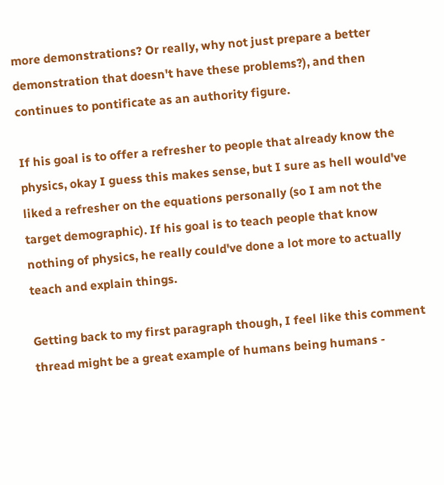more demonstrations? Or really, why not just prepare a better demonstration that doesn't have these problems?), and then continues to pontificate as an authority figure.

If his goal is to offer a refresher to people that already know the physics, okay I guess this makes sense, but I sure as hell would've liked a refresher on the equations personally (so I am not the target demographic). If his goal is to teach people that know nothing of physics, he really could've done a lot more to actually teach and explain things.

Getting back to my first paragraph though, I feel like this comment thread might be a great example of humans being humans -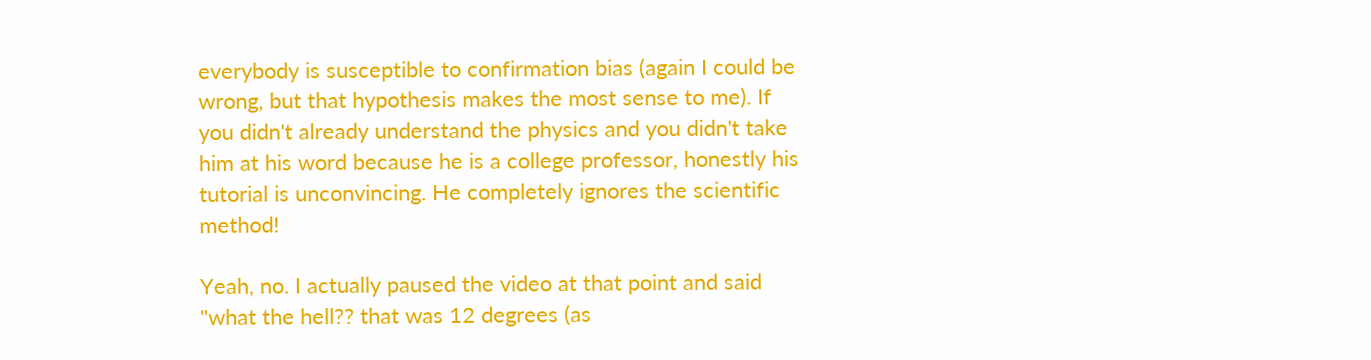everybody is susceptible to confirmation bias (again I could be wrong, but that hypothesis makes the most sense to me). If you didn't already understand the physics and you didn't take him at his word because he is a college professor, honestly his tutorial is unconvincing. He completely ignores the scientific method!

Yeah, no. I actually paused the video at that point and said "what the hell?? that was 12 degrees (as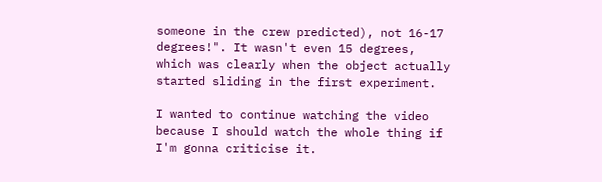someone in the crew predicted), not 16-17 degrees!". It wasn't even 15 degrees, which was clearly when the object actually started sliding in the first experiment.

I wanted to continue watching the video because I should watch the whole thing if I'm gonna criticise it.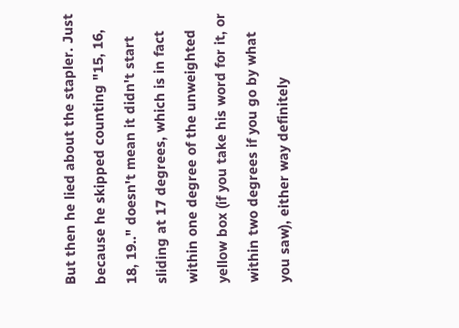But then he lied about the stapler. Just because he skipped counting "15, 16, 18, 19.." doesn't mean it didn't start sliding at 17 degrees, which is in fact within one degree of the unweighted yellow box (if you take his word for it, or within two degrees if you go by what you saw), either way definitely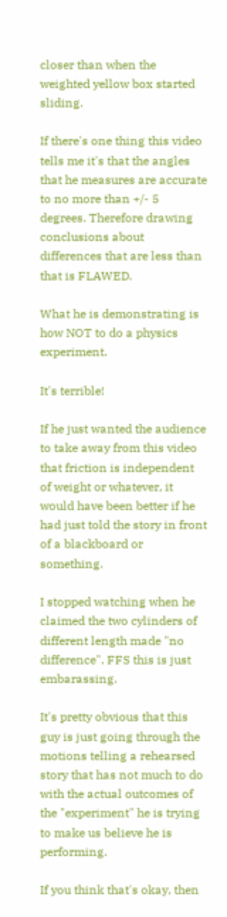closer than when the weighted yellow box started sliding.

If there's one thing this video tells me it's that the angles that he measures are accurate to no more than +/- 5 degrees. Therefore drawing conclusions about differences that are less than that is FLAWED.

What he is demonstrating is how NOT to do a physics experiment.

It's terrible!

If he just wanted the audience to take away from this video that friction is independent of weight or whatever, it would have been better if he had just told the story in front of a blackboard or something.

I stopped watching when he claimed the two cylinders of different length made "no difference". FFS this is just embarassing.

It's pretty obvious that this guy is just going through the motions telling a rehearsed story that has not much to do with the actual outcomes of the "experiment" he is trying to make us believe he is performing.

If you think that's okay, then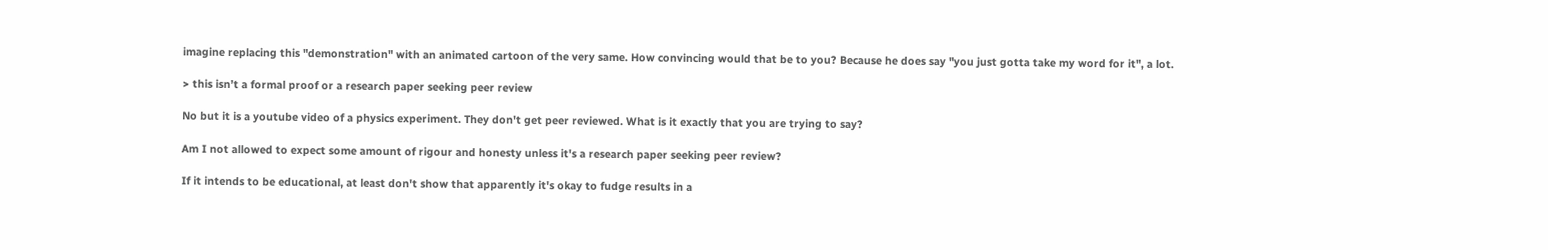imagine replacing this "demonstration" with an animated cartoon of the very same. How convincing would that be to you? Because he does say "you just gotta take my word for it", a lot.

> this isn’t a formal proof or a research paper seeking peer review

No but it is a youtube video of a physics experiment. They don't get peer reviewed. What is it exactly that you are trying to say?

Am I not allowed to expect some amount of rigour and honesty unless it's a research paper seeking peer review?

If it intends to be educational, at least don't show that apparently it's okay to fudge results in a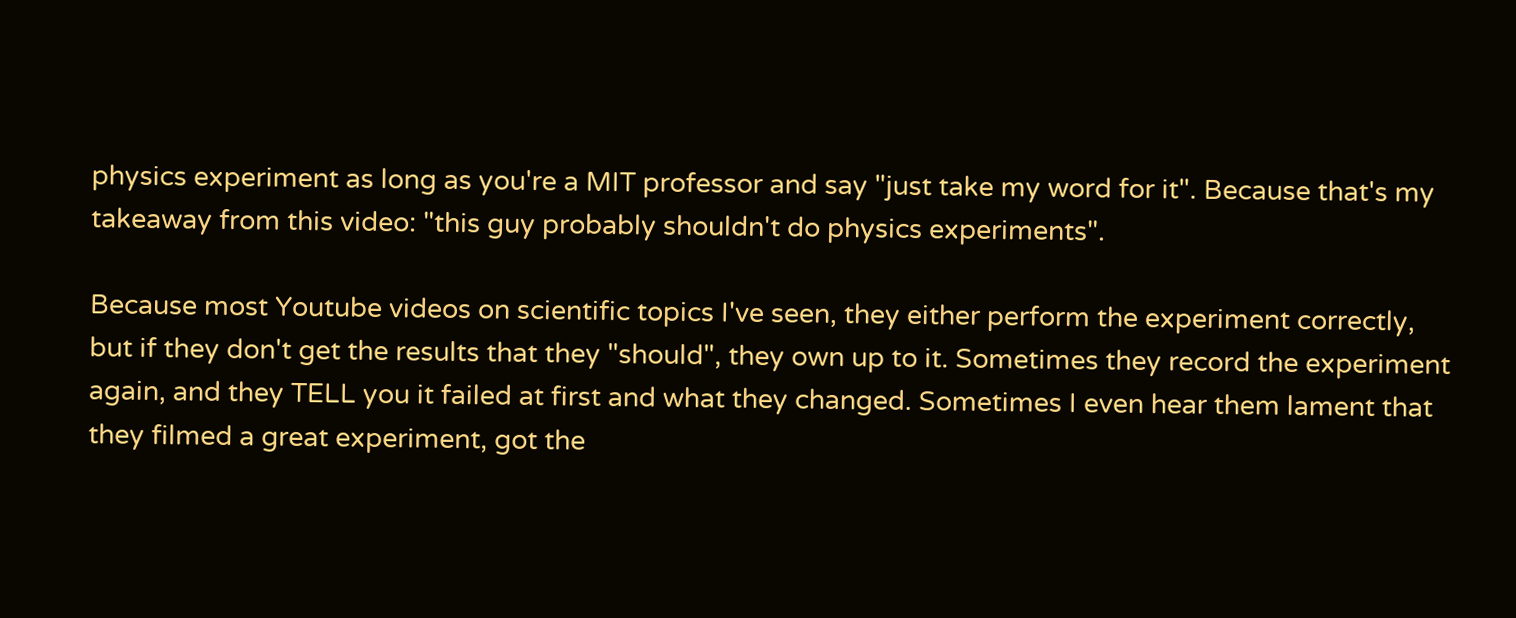physics experiment as long as you're a MIT professor and say "just take my word for it". Because that's my takeaway from this video: "this guy probably shouldn't do physics experiments".

Because most Youtube videos on scientific topics I've seen, they either perform the experiment correctly, but if they don't get the results that they "should", they own up to it. Sometimes they record the experiment again, and they TELL you it failed at first and what they changed. Sometimes I even hear them lament that they filmed a great experiment, got the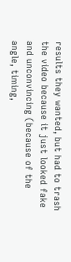results they wanted, but had to trash the video because it just looked fake and unconvincing (because of the angle, timing,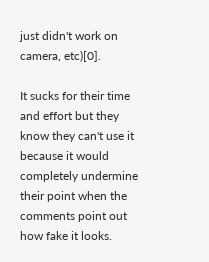just didn't work on camera, etc)[0].

It sucks for their time and effort but they know they can't use it because it would completely undermine their point when the comments point out how fake it looks.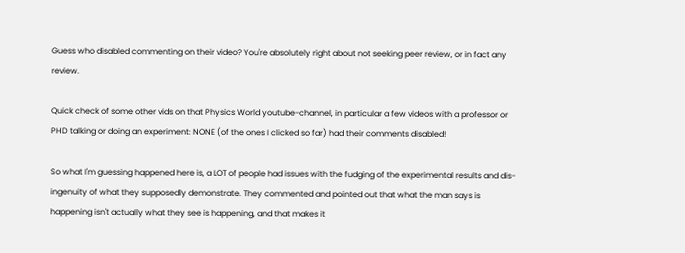Guess who disabled commenting on their video? You're absolutely right about not seeking peer review, or in fact any review.

Quick check of some other vids on that Physics World youtube-channel, in particular a few videos with a professor or PHD talking or doing an experiment: NONE (of the ones I clicked so far) had their comments disabled!

So what I'm guessing happened here is, a LOT of people had issues with the fudging of the experimental results and dis-ingenuity of what they supposedly demonstrate. They commented and pointed out that what the man says is happening isn't actually what they see is happening, and that makes it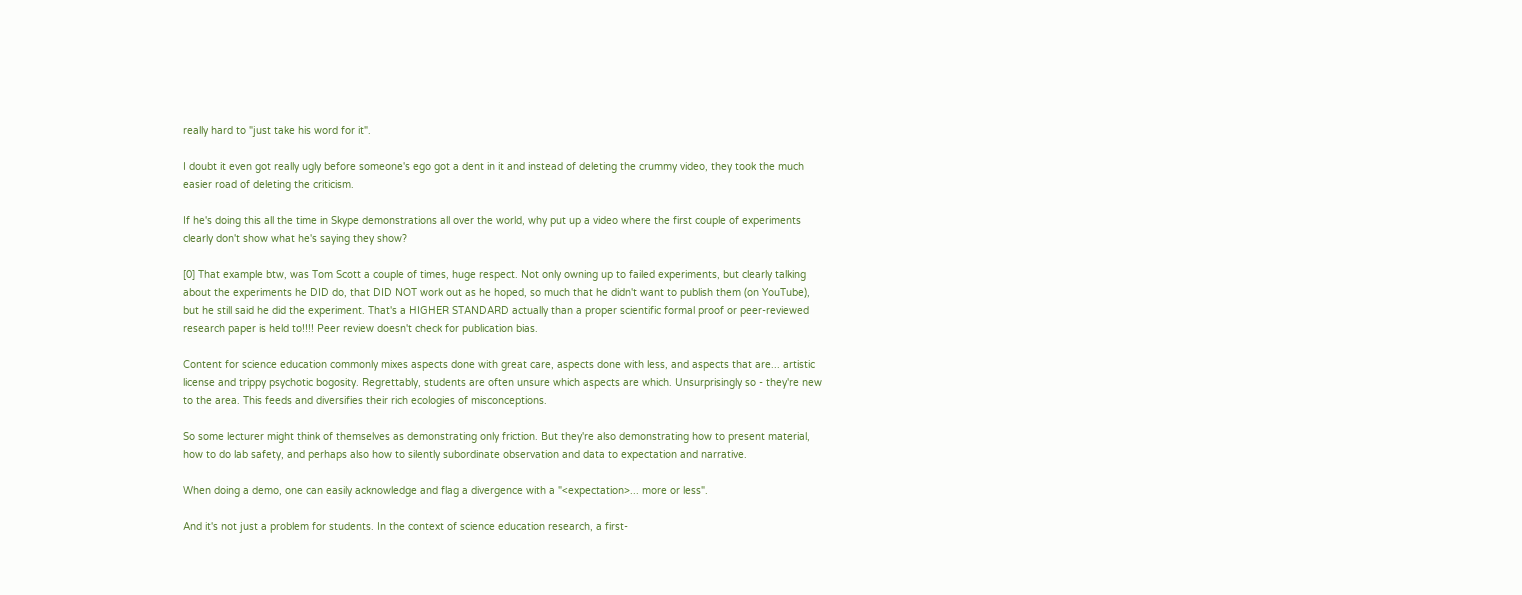really hard to "just take his word for it".

I doubt it even got really ugly before someone's ego got a dent in it and instead of deleting the crummy video, they took the much easier road of deleting the criticism.

If he's doing this all the time in Skype demonstrations all over the world, why put up a video where the first couple of experiments clearly don't show what he's saying they show?

[0] That example btw, was Tom Scott a couple of times, huge respect. Not only owning up to failed experiments, but clearly talking about the experiments he DID do, that DID NOT work out as he hoped, so much that he didn't want to publish them (on YouTube), but he still said he did the experiment. That's a HIGHER STANDARD actually than a proper scientific formal proof or peer-reviewed research paper is held to!!!! Peer review doesn't check for publication bias.

Content for science education commonly mixes aspects done with great care, aspects done with less, and aspects that are... artistic license and trippy psychotic bogosity. Regrettably, students are often unsure which aspects are which. Unsurprisingly so - they're new to the area. This feeds and diversifies their rich ecologies of misconceptions.

So some lecturer might think of themselves as demonstrating only friction. But they're also demonstrating how to present material, how to do lab safety, and perhaps also how to silently subordinate observation and data to expectation and narrative.

When doing a demo, one can easily acknowledge and flag a divergence with a "<expectation>... more or less".

And it's not just a problem for students. In the context of science education research, a first-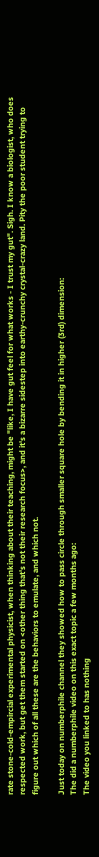rate stone-cold-empircial experimental physicist, when thinking about their teaching, might be "like, I have gut feel for what works - I trust my gut". Sigh. I know a biologist, who does respected work, but get them started on <other thing that's not their research focus>, and it's a bizarre sidestep into earthy-crunchy crystal-crazy land. Pity the poor student trying to figure out which of all these are the behaviors to emulate, and which not.

Just today on numberphile channel they showed how to pass circle through smaller square hole by bending it in higher (3rd) dimension:
The did a numberphile video on this exact topic a few months ago:
The video you linked to has nothing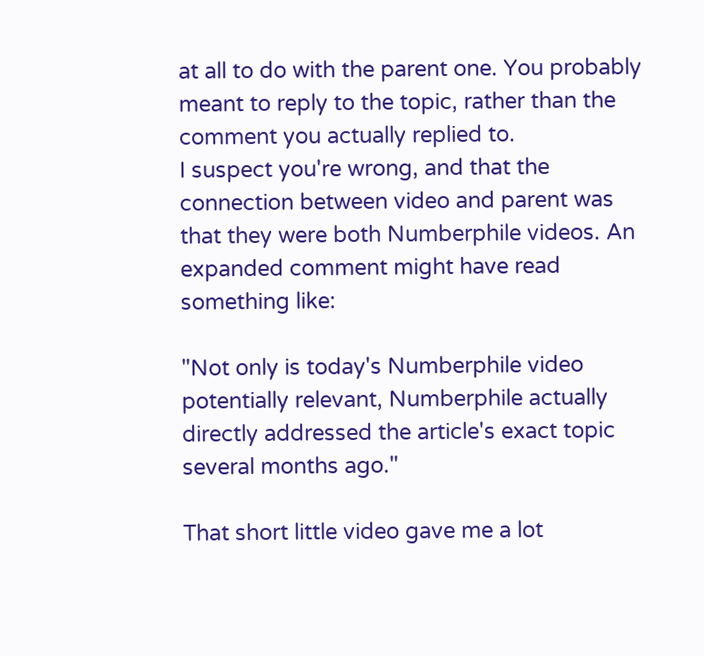at all to do with the parent one. You probably meant to reply to the topic, rather than the comment you actually replied to.
I suspect you're wrong, and that the connection between video and parent was that they were both Numberphile videos. An expanded comment might have read something like:

"Not only is today's Numberphile video potentially relevant, Numberphile actually directly addressed the article's exact topic several months ago."

That short little video gave me a lot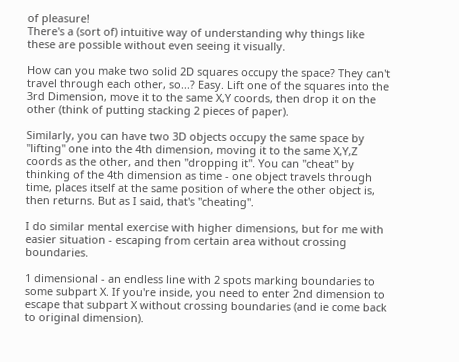of pleasure!
There's a (sort of) intuitive way of understanding why things like these are possible without even seeing it visually.

How can you make two solid 2D squares occupy the space? They can't travel through each other, so...? Easy. Lift one of the squares into the 3rd Dimension, move it to the same X,Y coords, then drop it on the other (think of putting stacking 2 pieces of paper).

Similarly, you can have two 3D objects occupy the same space by "lifting" one into the 4th dimension, moving it to the same X,Y,Z coords as the other, and then "dropping it". You can "cheat" by thinking of the 4th dimension as time - one object travels through time, places itself at the same position of where the other object is, then returns. But as I said, that's "cheating".

I do similar mental exercise with higher dimensions, but for me with easier situation - escaping from certain area without crossing boundaries.

1 dimensional - an endless line with 2 spots marking boundaries to some subpart X. If you're inside, you need to enter 2nd dimension to escape that subpart X without crossing boundaries (and ie come back to original dimension).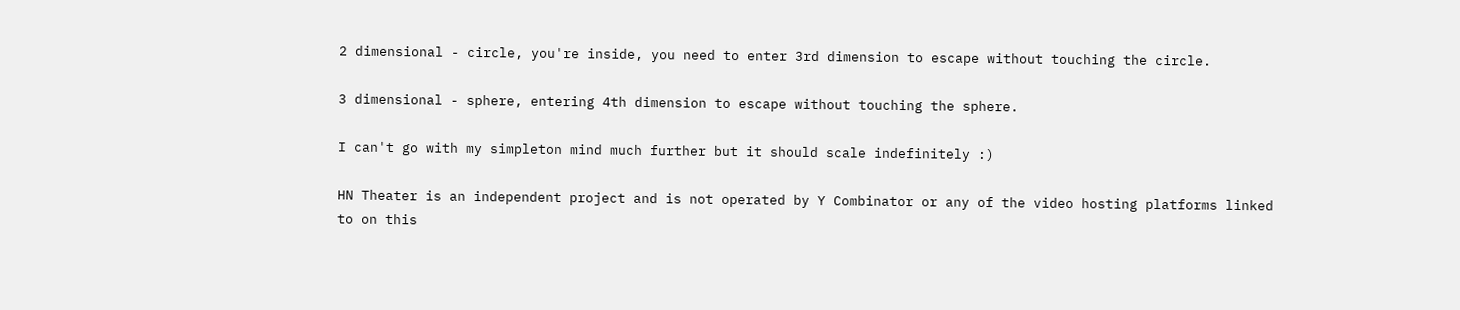2 dimensional - circle, you're inside, you need to enter 3rd dimension to escape without touching the circle.

3 dimensional - sphere, entering 4th dimension to escape without touching the sphere.

I can't go with my simpleton mind much further but it should scale indefinitely :)

HN Theater is an independent project and is not operated by Y Combinator or any of the video hosting platforms linked to on this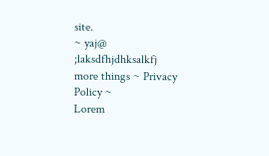site.
~ yaj@
;laksdfhjdhksalkfj more things ~ Privacy Policy ~
Lorem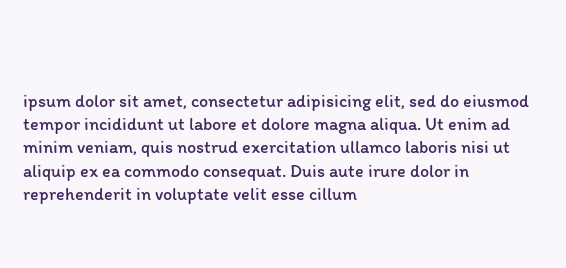ipsum dolor sit amet, consectetur adipisicing elit, sed do eiusmod tempor incididunt ut labore et dolore magna aliqua. Ut enim ad minim veniam, quis nostrud exercitation ullamco laboris nisi ut aliquip ex ea commodo consequat. Duis aute irure dolor in reprehenderit in voluptate velit esse cillum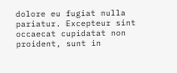dolore eu fugiat nulla pariatur. Excepteur sint occaecat cupidatat non proident, sunt in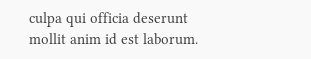culpa qui officia deserunt mollit anim id est laborum.